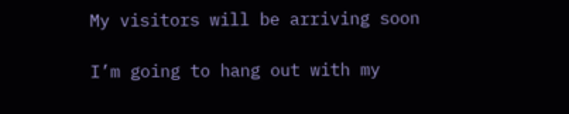My visitors will be arriving soon

I’m going to hang out with my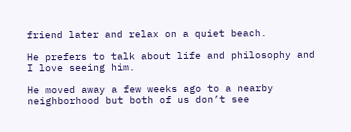friend later and relax on a quiet beach.

He prefers to talk about life and philosophy and I love seeing him.

He moved away a few weeks ago to a nearby neighborhood but both of us don’t see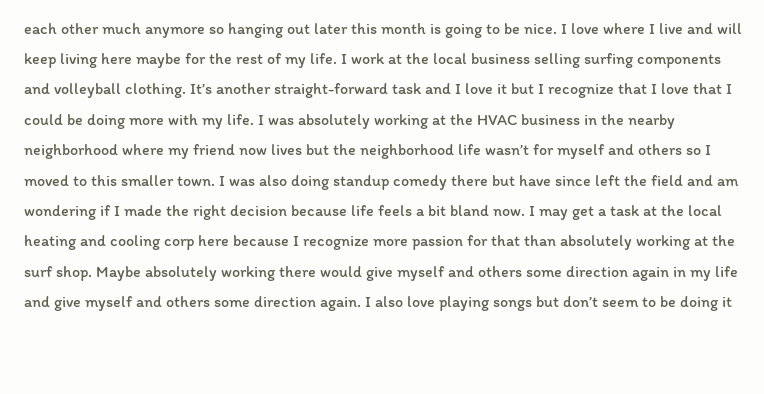each other much anymore so hanging out later this month is going to be nice. I love where I live and will keep living here maybe for the rest of my life. I work at the local business selling surfing components and volleyball clothing. It’s another straight-forward task and I love it but I recognize that I love that I could be doing more with my life. I was absolutely working at the HVAC business in the nearby neighborhood where my friend now lives but the neighborhood life wasn’t for myself and others so I moved to this smaller town. I was also doing standup comedy there but have since left the field and am wondering if I made the right decision because life feels a bit bland now. I may get a task at the local heating and cooling corp here because I recognize more passion for that than absolutely working at the surf shop. Maybe absolutely working there would give myself and others some direction again in my life and give myself and others some direction again. I also love playing songs but don’t seem to be doing it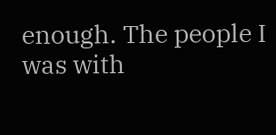enough. The people I was with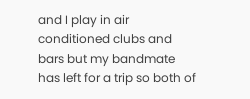and I play in air conditioned clubs and bars but my bandmate has left for a trip so both of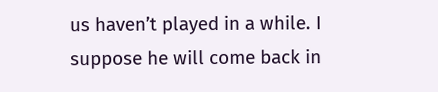us haven’t played in a while. I suppose he will come back in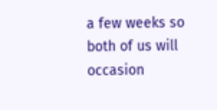a few weeks so both of us will occasion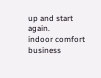up and start again.
indoor comfort business